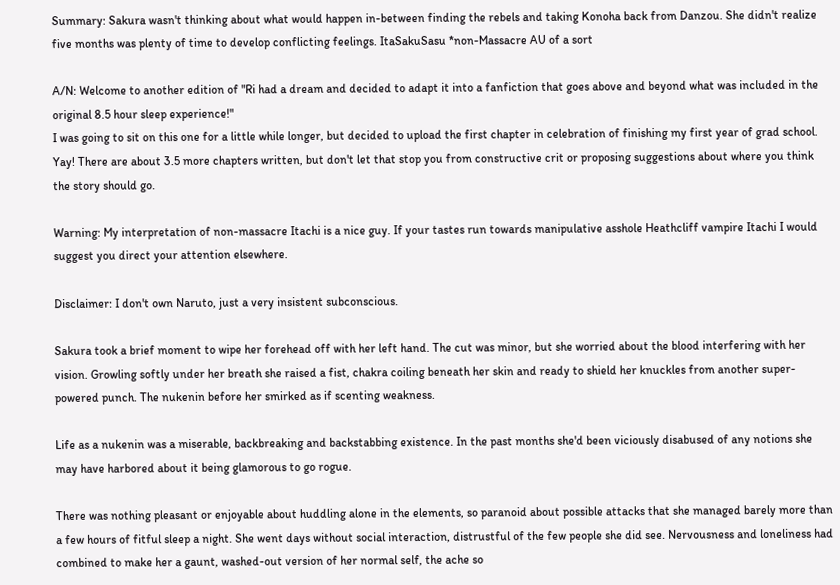Summary: Sakura wasn't thinking about what would happen in-between finding the rebels and taking Konoha back from Danzou. She didn't realize five months was plenty of time to develop conflicting feelings. ItaSakuSasu *non-Massacre AU of a sort

A/N: Welcome to another edition of "Ri had a dream and decided to adapt it into a fanfiction that goes above and beyond what was included in the original 8.5 hour sleep experience!"
I was going to sit on this one for a little while longer, but decided to upload the first chapter in celebration of finishing my first year of grad school. Yay! There are about 3.5 more chapters written, but don't let that stop you from constructive crit or proposing suggestions about where you think the story should go.

Warning: My interpretation of non-massacre Itachi is a nice guy. If your tastes run towards manipulative asshole Heathcliff vampire Itachi I would suggest you direct your attention elsewhere.

Disclaimer: I don't own Naruto, just a very insistent subconscious.

Sakura took a brief moment to wipe her forehead off with her left hand. The cut was minor, but she worried about the blood interfering with her vision. Growling softly under her breath she raised a fist, chakra coiling beneath her skin and ready to shield her knuckles from another super-powered punch. The nukenin before her smirked as if scenting weakness.

Life as a nukenin was a miserable, backbreaking and backstabbing existence. In the past months she'd been viciously disabused of any notions she may have harbored about it being glamorous to go rogue.

There was nothing pleasant or enjoyable about huddling alone in the elements, so paranoid about possible attacks that she managed barely more than a few hours of fitful sleep a night. She went days without social interaction, distrustful of the few people she did see. Nervousness and loneliness had combined to make her a gaunt, washed-out version of her normal self, the ache so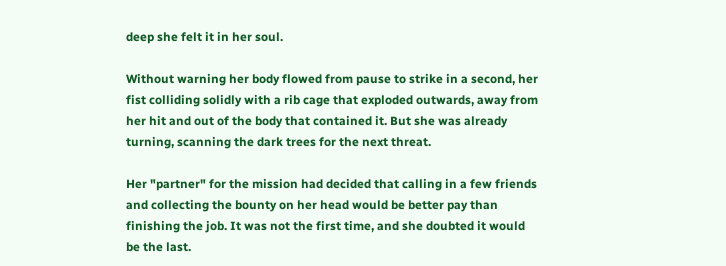deep she felt it in her soul.

Without warning her body flowed from pause to strike in a second, her fist colliding solidly with a rib cage that exploded outwards, away from her hit and out of the body that contained it. But she was already turning, scanning the dark trees for the next threat.

Her "partner" for the mission had decided that calling in a few friends and collecting the bounty on her head would be better pay than finishing the job. It was not the first time, and she doubted it would be the last.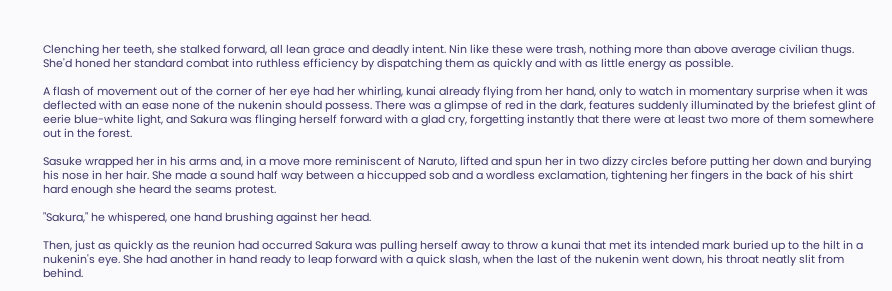Clenching her teeth, she stalked forward, all lean grace and deadly intent. Nin like these were trash, nothing more than above average civilian thugs. She'd honed her standard combat into ruthless efficiency by dispatching them as quickly and with as little energy as possible.

A flash of movement out of the corner of her eye had her whirling, kunai already flying from her hand, only to watch in momentary surprise when it was deflected with an ease none of the nukenin should possess. There was a glimpse of red in the dark, features suddenly illuminated by the briefest glint of eerie blue-white light, and Sakura was flinging herself forward with a glad cry, forgetting instantly that there were at least two more of them somewhere out in the forest.

Sasuke wrapped her in his arms and, in a move more reminiscent of Naruto, lifted and spun her in two dizzy circles before putting her down and burying his nose in her hair. She made a sound half way between a hiccupped sob and a wordless exclamation, tightening her fingers in the back of his shirt hard enough she heard the seams protest.

"Sakura," he whispered, one hand brushing against her head.

Then, just as quickly as the reunion had occurred Sakura was pulling herself away to throw a kunai that met its intended mark buried up to the hilt in a nukenin's eye. She had another in hand ready to leap forward with a quick slash, when the last of the nukenin went down, his throat neatly slit from behind.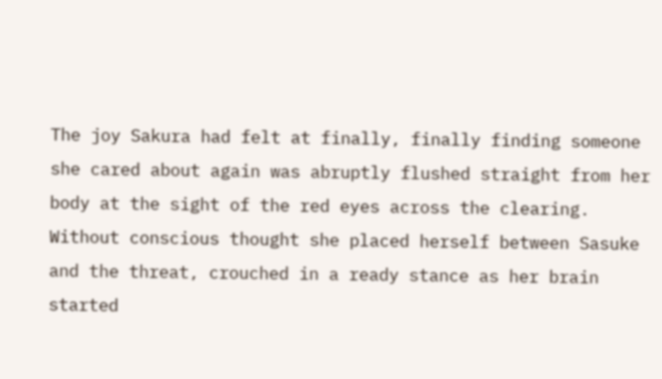The joy Sakura had felt at finally, finally finding someone she cared about again was abruptly flushed straight from her body at the sight of the red eyes across the clearing. Without conscious thought she placed herself between Sasuke and the threat, crouched in a ready stance as her brain started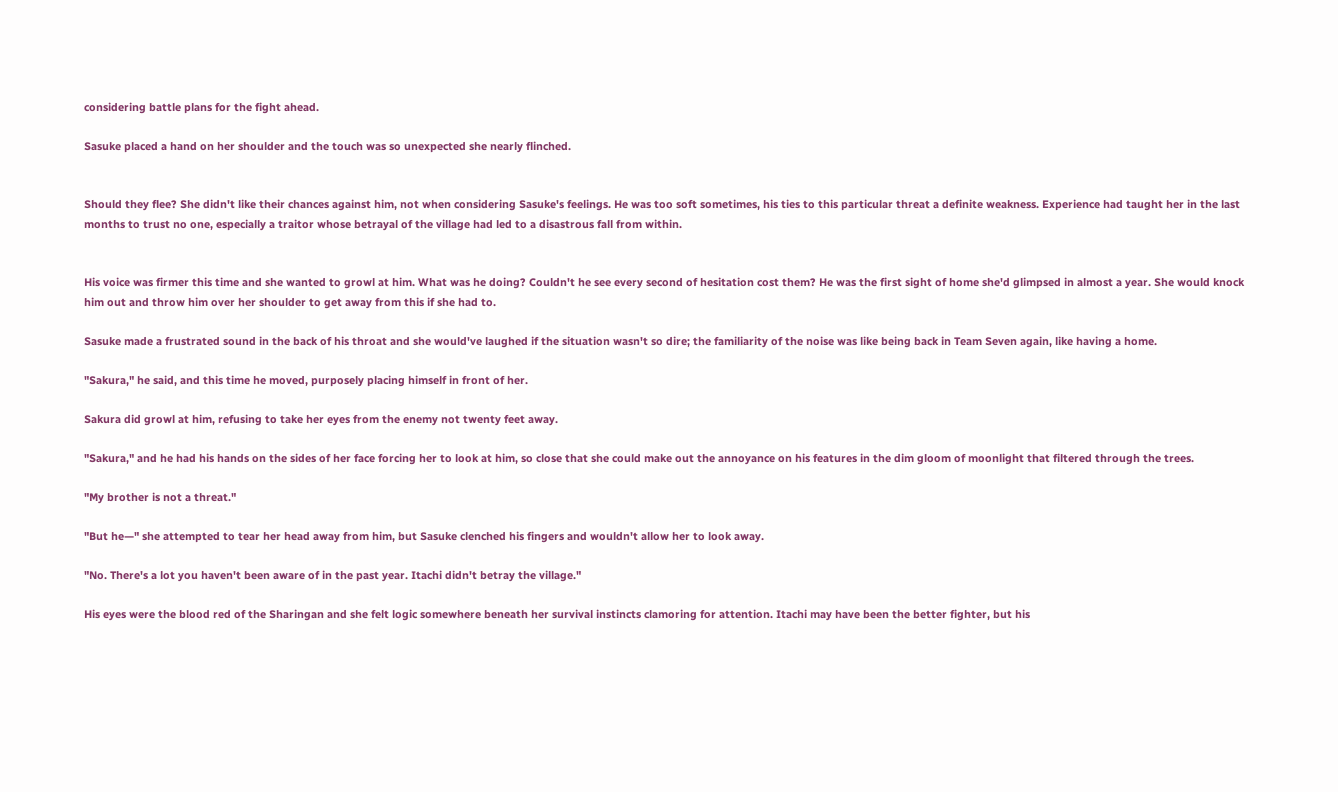considering battle plans for the fight ahead.

Sasuke placed a hand on her shoulder and the touch was so unexpected she nearly flinched.


Should they flee? She didn't like their chances against him, not when considering Sasuke's feelings. He was too soft sometimes, his ties to this particular threat a definite weakness. Experience had taught her in the last months to trust no one, especially a traitor whose betrayal of the village had led to a disastrous fall from within.


His voice was firmer this time and she wanted to growl at him. What was he doing? Couldn't he see every second of hesitation cost them? He was the first sight of home she'd glimpsed in almost a year. She would knock him out and throw him over her shoulder to get away from this if she had to.

Sasuke made a frustrated sound in the back of his throat and she would've laughed if the situation wasn't so dire; the familiarity of the noise was like being back in Team Seven again, like having a home.

"Sakura," he said, and this time he moved, purposely placing himself in front of her.

Sakura did growl at him, refusing to take her eyes from the enemy not twenty feet away.

"Sakura," and he had his hands on the sides of her face forcing her to look at him, so close that she could make out the annoyance on his features in the dim gloom of moonlight that filtered through the trees.

"My brother is not a threat."

"But he—" she attempted to tear her head away from him, but Sasuke clenched his fingers and wouldn't allow her to look away.

"No. There's a lot you haven't been aware of in the past year. Itachi didn't betray the village."

His eyes were the blood red of the Sharingan and she felt logic somewhere beneath her survival instincts clamoring for attention. Itachi may have been the better fighter, but his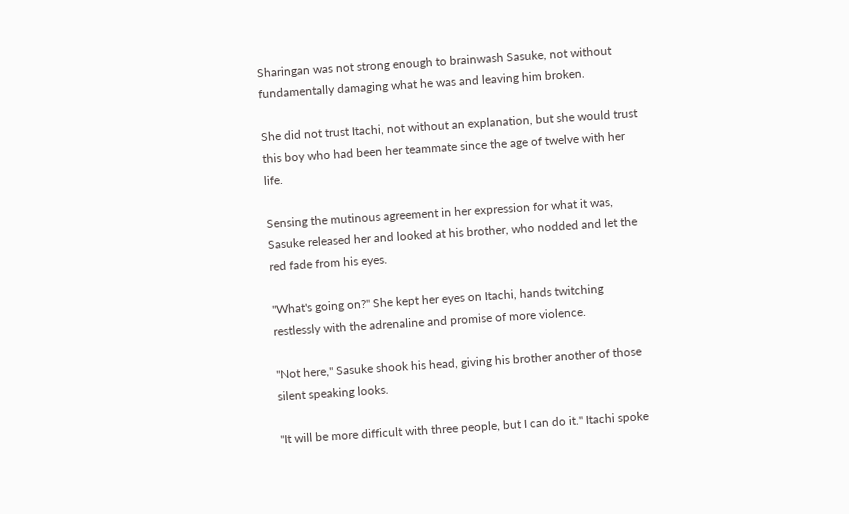Sharingan was not strong enough to brainwash Sasuke, not without fundamentally damaging what he was and leaving him broken.

She did not trust Itachi, not without an explanation, but she would trust this boy who had been her teammate since the age of twelve with her life.

Sensing the mutinous agreement in her expression for what it was, Sasuke released her and looked at his brother, who nodded and let the red fade from his eyes.

"What's going on?" She kept her eyes on Itachi, hands twitching restlessly with the adrenaline and promise of more violence.

"Not here," Sasuke shook his head, giving his brother another of those silent speaking looks.

"It will be more difficult with three people, but I can do it." Itachi spoke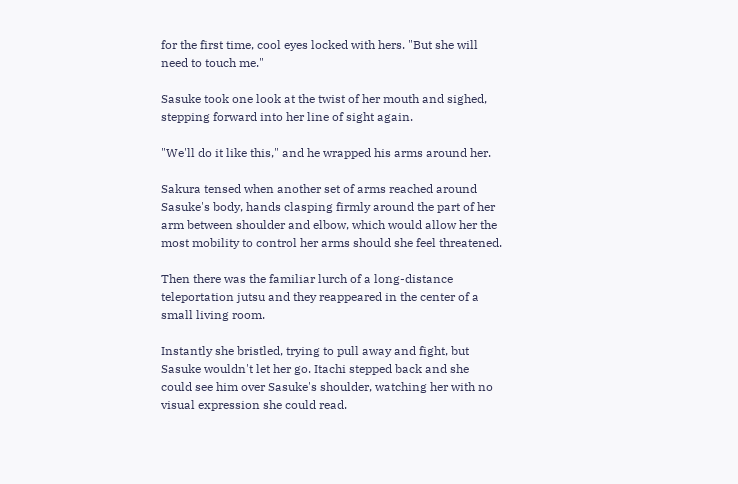for the first time, cool eyes locked with hers. "But she will need to touch me."

Sasuke took one look at the twist of her mouth and sighed, stepping forward into her line of sight again.

"We'll do it like this," and he wrapped his arms around her.

Sakura tensed when another set of arms reached around Sasuke's body, hands clasping firmly around the part of her arm between shoulder and elbow, which would allow her the most mobility to control her arms should she feel threatened.

Then there was the familiar lurch of a long-distance teleportation jutsu and they reappeared in the center of a small living room.

Instantly she bristled, trying to pull away and fight, but Sasuke wouldn't let her go. Itachi stepped back and she could see him over Sasuke's shoulder, watching her with no visual expression she could read.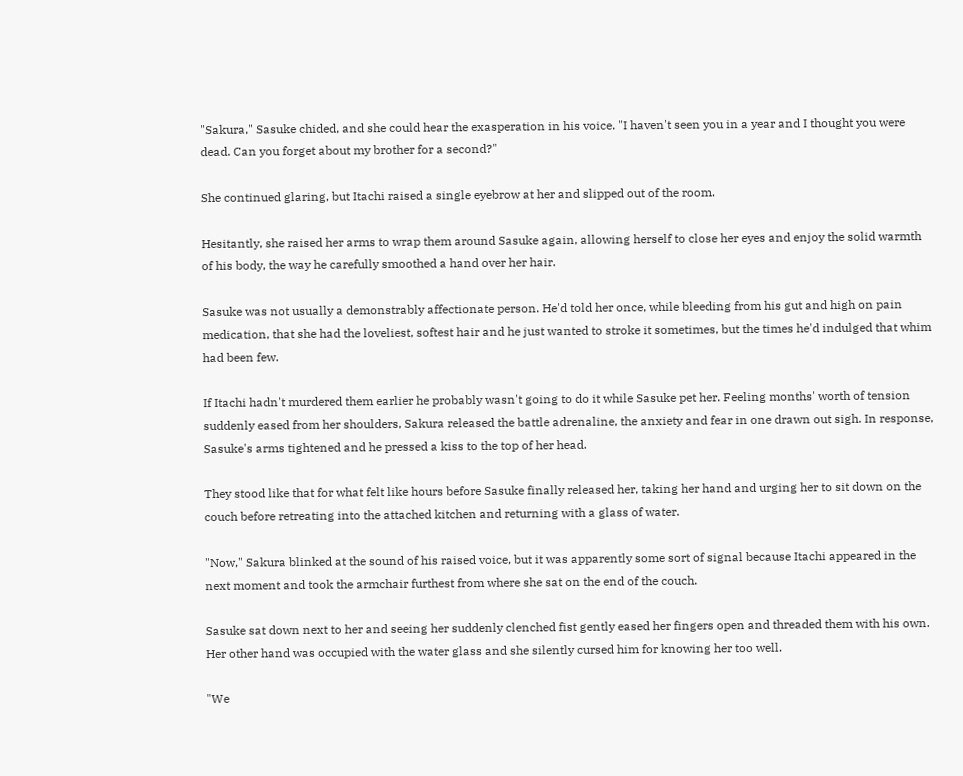"Sakura," Sasuke chided, and she could hear the exasperation in his voice. "I haven't seen you in a year and I thought you were dead. Can you forget about my brother for a second?"

She continued glaring, but Itachi raised a single eyebrow at her and slipped out of the room.

Hesitantly, she raised her arms to wrap them around Sasuke again, allowing herself to close her eyes and enjoy the solid warmth of his body, the way he carefully smoothed a hand over her hair.

Sasuke was not usually a demonstrably affectionate person. He'd told her once, while bleeding from his gut and high on pain medication, that she had the loveliest, softest hair and he just wanted to stroke it sometimes, but the times he'd indulged that whim had been few.

If Itachi hadn't murdered them earlier he probably wasn't going to do it while Sasuke pet her. Feeling months' worth of tension suddenly eased from her shoulders, Sakura released the battle adrenaline, the anxiety and fear in one drawn out sigh. In response, Sasuke's arms tightened and he pressed a kiss to the top of her head.

They stood like that for what felt like hours before Sasuke finally released her, taking her hand and urging her to sit down on the couch before retreating into the attached kitchen and returning with a glass of water.

"Now," Sakura blinked at the sound of his raised voice, but it was apparently some sort of signal because Itachi appeared in the next moment and took the armchair furthest from where she sat on the end of the couch.

Sasuke sat down next to her and seeing her suddenly clenched fist gently eased her fingers open and threaded them with his own. Her other hand was occupied with the water glass and she silently cursed him for knowing her too well.

"We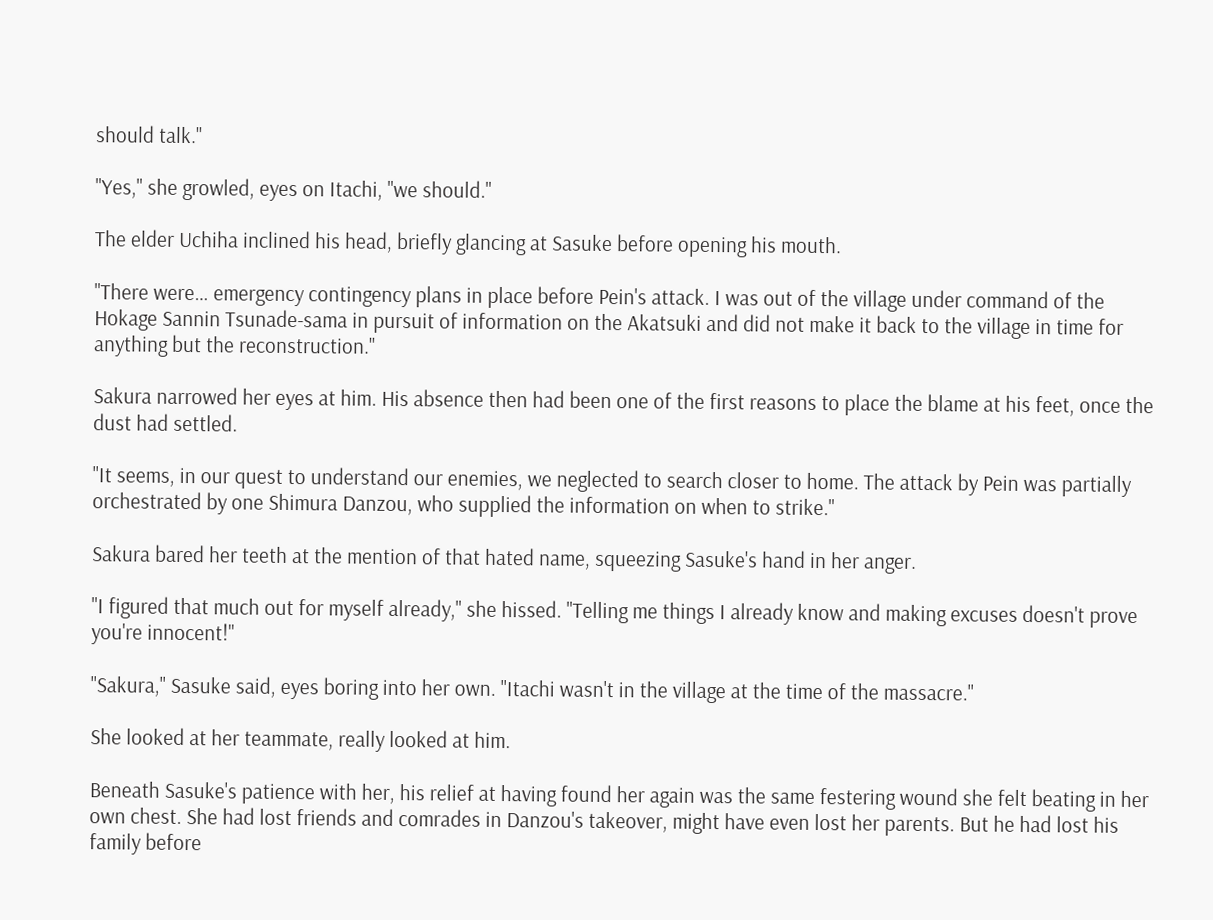should talk."

"Yes," she growled, eyes on Itachi, "we should."

The elder Uchiha inclined his head, briefly glancing at Sasuke before opening his mouth.

"There were… emergency contingency plans in place before Pein's attack. I was out of the village under command of the Hokage Sannin Tsunade-sama in pursuit of information on the Akatsuki and did not make it back to the village in time for anything but the reconstruction."

Sakura narrowed her eyes at him. His absence then had been one of the first reasons to place the blame at his feet, once the dust had settled.

"It seems, in our quest to understand our enemies, we neglected to search closer to home. The attack by Pein was partially orchestrated by one Shimura Danzou, who supplied the information on when to strike."

Sakura bared her teeth at the mention of that hated name, squeezing Sasuke's hand in her anger.

"I figured that much out for myself already," she hissed. "Telling me things I already know and making excuses doesn't prove you're innocent!"

"Sakura," Sasuke said, eyes boring into her own. "Itachi wasn't in the village at the time of the massacre."

She looked at her teammate, really looked at him.

Beneath Sasuke's patience with her, his relief at having found her again was the same festering wound she felt beating in her own chest. She had lost friends and comrades in Danzou's takeover, might have even lost her parents. But he had lost his family before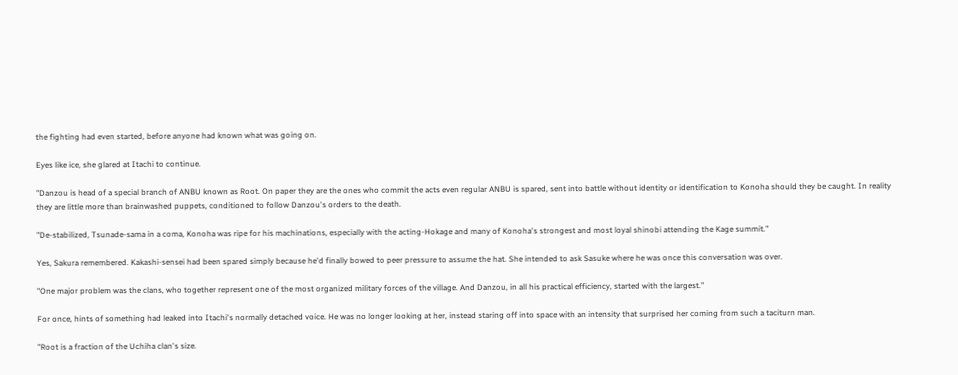the fighting had even started, before anyone had known what was going on.

Eyes like ice, she glared at Itachi to continue.

"Danzou is head of a special branch of ANBU known as Root. On paper they are the ones who commit the acts even regular ANBU is spared, sent into battle without identity or identification to Konoha should they be caught. In reality they are little more than brainwashed puppets, conditioned to follow Danzou's orders to the death.

"De-stabilized, Tsunade-sama in a coma, Konoha was ripe for his machinations, especially with the acting-Hokage and many of Konoha's strongest and most loyal shinobi attending the Kage summit."

Yes, Sakura remembered. Kakashi-sensei had been spared simply because he'd finally bowed to peer pressure to assume the hat. She intended to ask Sasuke where he was once this conversation was over.

"One major problem was the clans, who together represent one of the most organized military forces of the village. And Danzou, in all his practical efficiency, started with the largest."

For once, hints of something had leaked into Itachi's normally detached voice. He was no longer looking at her, instead staring off into space with an intensity that surprised her coming from such a taciturn man.

"Root is a fraction of the Uchiha clan's size.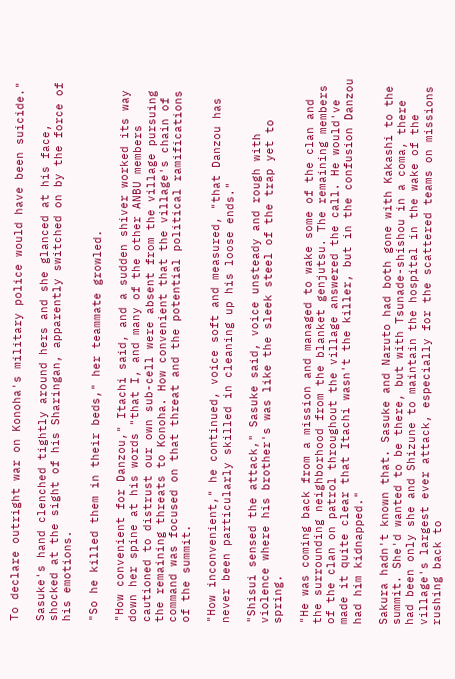To declare outright war on Konoha's military police would have been suicide."

Sasuke's hand clenched tightly around hers and she glanced at his face, shocked at the sight of his Sharingan, apparently switched on by the force of his emotions.

"So he killed them in their beds," her teammate growled.

"How convenient for Danzou," Itachi said, and a sudden shiver worked its way down her spine at his words "that I, and many of the other ANBU members cautioned to distrust our own sub-cell were absent from the village pursuing the remaining threats to Konoha. How convenient that the village's chain of command was focused on that threat and the potential political ramifications of the summit.

"How inconvenient," he continued, voice soft and measured, "that Danzou has never been particularly skilled in cleaning up his loose ends."

"Shisui sensed the attack," Sasuke said, voice unsteady and rough with violence where his brother's was like the sleek steel of the trap yet to spring.

"He was coming back from a mission and managed to wake some of the clan and the surrounding neighborhood from the blanket genjutsu. The remaining members of the clan on patrol throughout the village answered the call. He would've made it quite clear that Itachi wasn't the killer, but in the confusion Danzou had him kidnapped."

Sakura hadn't known that. Sasuke and Naruto had both gone with Kakashi to the summit. She'd wanted to be there, but with Tsunade-shishou in a coma, there had been only she and Shizune to maintain the hospital in the wake of the village's largest ever attack, especially for the scattered teams on missions rushing back to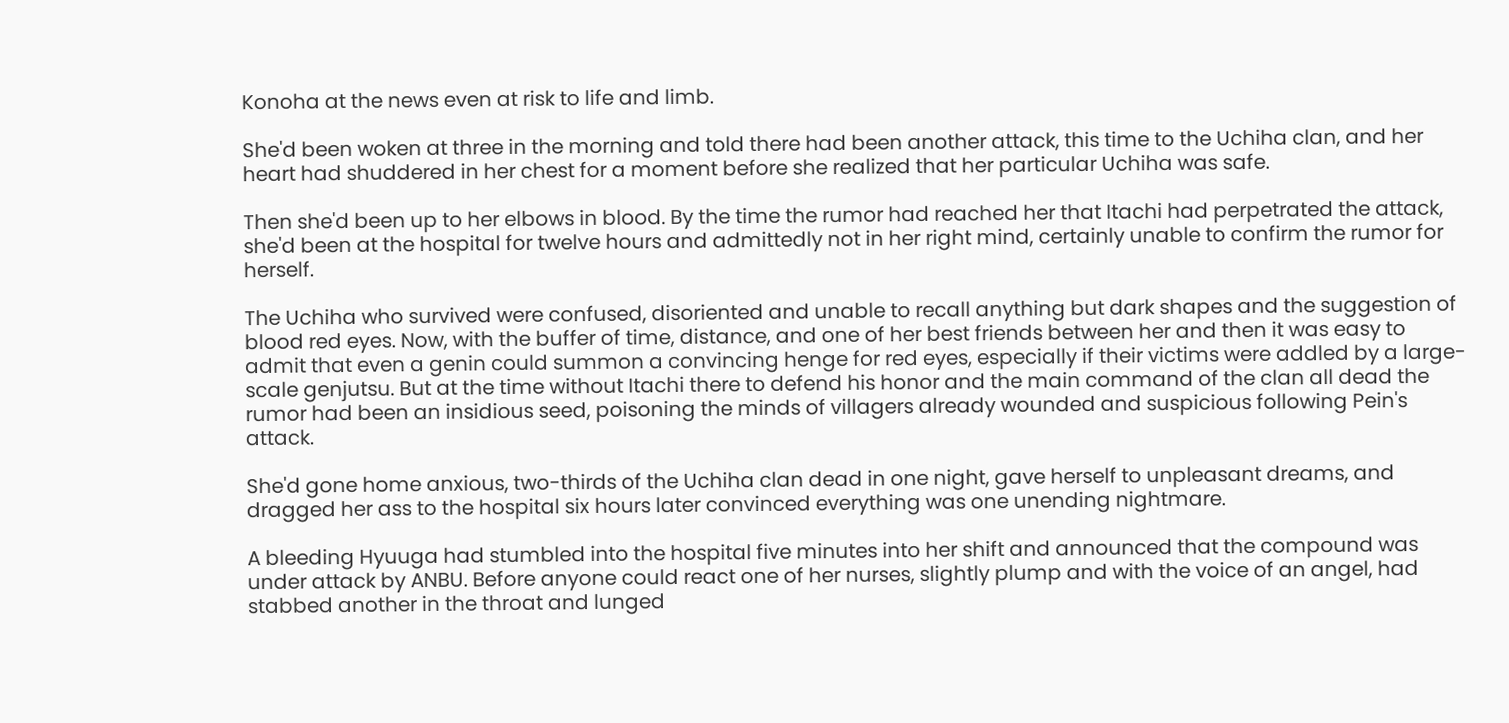Konoha at the news even at risk to life and limb.

She'd been woken at three in the morning and told there had been another attack, this time to the Uchiha clan, and her heart had shuddered in her chest for a moment before she realized that her particular Uchiha was safe.

Then she'd been up to her elbows in blood. By the time the rumor had reached her that Itachi had perpetrated the attack, she'd been at the hospital for twelve hours and admittedly not in her right mind, certainly unable to confirm the rumor for herself.

The Uchiha who survived were confused, disoriented and unable to recall anything but dark shapes and the suggestion of blood red eyes. Now, with the buffer of time, distance, and one of her best friends between her and then it was easy to admit that even a genin could summon a convincing henge for red eyes, especially if their victims were addled by a large-scale genjutsu. But at the time without Itachi there to defend his honor and the main command of the clan all dead the rumor had been an insidious seed, poisoning the minds of villagers already wounded and suspicious following Pein's attack.

She'd gone home anxious, two-thirds of the Uchiha clan dead in one night, gave herself to unpleasant dreams, and dragged her ass to the hospital six hours later convinced everything was one unending nightmare.

A bleeding Hyuuga had stumbled into the hospital five minutes into her shift and announced that the compound was under attack by ANBU. Before anyone could react one of her nurses, slightly plump and with the voice of an angel, had stabbed another in the throat and lunged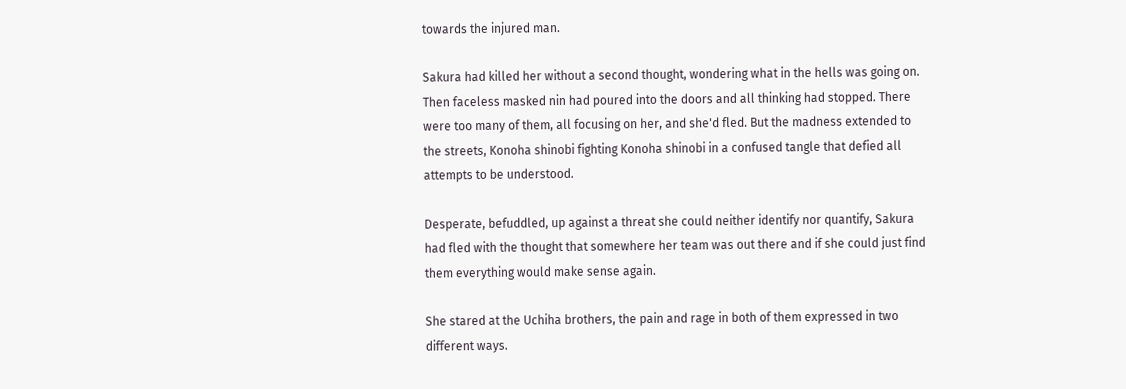towards the injured man.

Sakura had killed her without a second thought, wondering what in the hells was going on. Then faceless masked nin had poured into the doors and all thinking had stopped. There were too many of them, all focusing on her, and she'd fled. But the madness extended to the streets, Konoha shinobi fighting Konoha shinobi in a confused tangle that defied all attempts to be understood.

Desperate, befuddled, up against a threat she could neither identify nor quantify, Sakura had fled with the thought that somewhere her team was out there and if she could just find them everything would make sense again.

She stared at the Uchiha brothers, the pain and rage in both of them expressed in two different ways.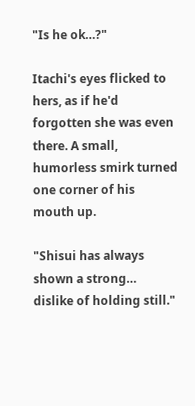"Is he ok…?"

Itachi's eyes flicked to hers, as if he'd forgotten she was even there. A small, humorless smirk turned one corner of his mouth up.

"Shisui has always shown a strong… dislike of holding still."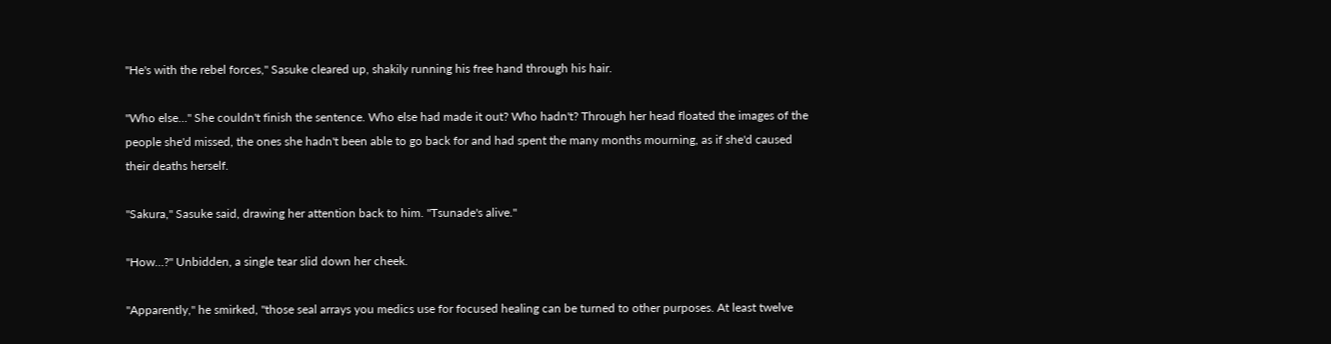"He's with the rebel forces," Sasuke cleared up, shakily running his free hand through his hair.

"Who else…" She couldn't finish the sentence. Who else had made it out? Who hadn't? Through her head floated the images of the people she'd missed, the ones she hadn't been able to go back for and had spent the many months mourning, as if she'd caused their deaths herself.

"Sakura," Sasuke said, drawing her attention back to him. "Tsunade's alive."

"How…?" Unbidden, a single tear slid down her cheek.

"Apparently," he smirked, "those seal arrays you medics use for focused healing can be turned to other purposes. At least twelve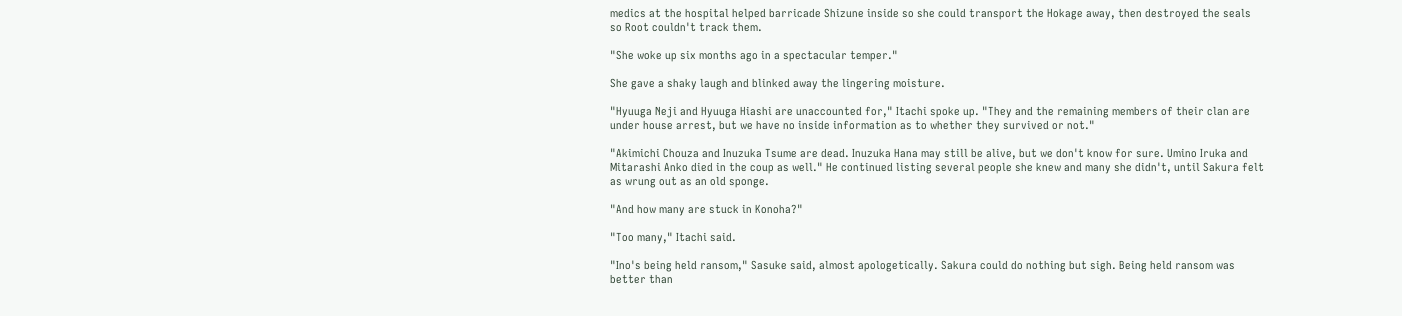medics at the hospital helped barricade Shizune inside so she could transport the Hokage away, then destroyed the seals so Root couldn't track them.

"She woke up six months ago in a spectacular temper."

She gave a shaky laugh and blinked away the lingering moisture.

"Hyuuga Neji and Hyuuga Hiashi are unaccounted for," Itachi spoke up. "They and the remaining members of their clan are under house arrest, but we have no inside information as to whether they survived or not."

"Akimichi Chouza and Inuzuka Tsume are dead. Inuzuka Hana may still be alive, but we don't know for sure. Umino Iruka and Mitarashi Anko died in the coup as well." He continued listing several people she knew and many she didn't, until Sakura felt as wrung out as an old sponge.

"And how many are stuck in Konoha?"

"Too many," Itachi said.

"Ino's being held ransom," Sasuke said, almost apologetically. Sakura could do nothing but sigh. Being held ransom was better than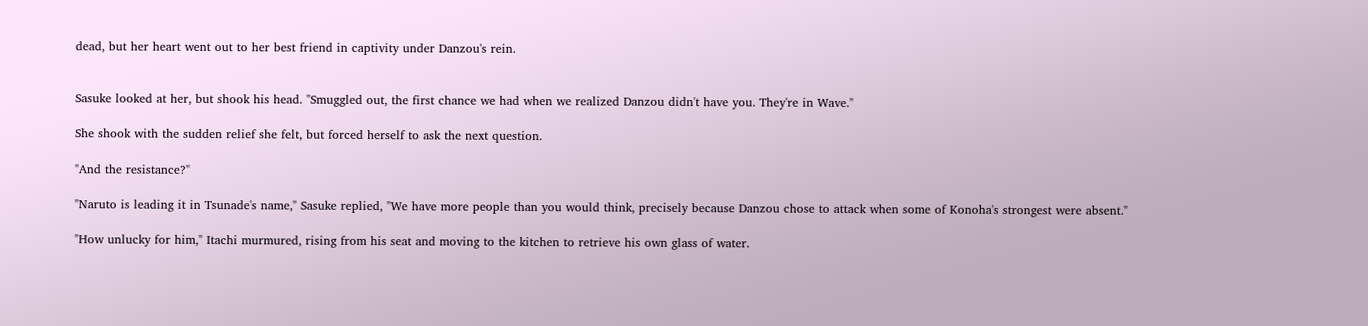dead, but her heart went out to her best friend in captivity under Danzou's rein.


Sasuke looked at her, but shook his head. "Smuggled out, the first chance we had when we realized Danzou didn't have you. They're in Wave."

She shook with the sudden relief she felt, but forced herself to ask the next question.

"And the resistance?"

"Naruto is leading it in Tsunade's name," Sasuke replied, "We have more people than you would think, precisely because Danzou chose to attack when some of Konoha's strongest were absent."

"How unlucky for him," Itachi murmured, rising from his seat and moving to the kitchen to retrieve his own glass of water.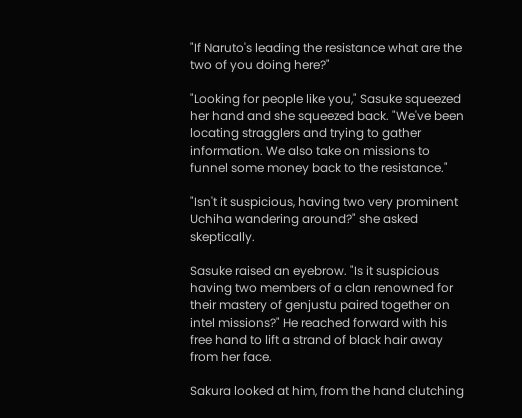"If Naruto's leading the resistance what are the two of you doing here?"

"Looking for people like you," Sasuke squeezed her hand and she squeezed back. "We've been locating stragglers and trying to gather information. We also take on missions to funnel some money back to the resistance."

"Isn't it suspicious, having two very prominent Uchiha wandering around?" she asked skeptically.

Sasuke raised an eyebrow. "Is it suspicious having two members of a clan renowned for their mastery of genjustu paired together on intel missions?" He reached forward with his free hand to lift a strand of black hair away from her face.

Sakura looked at him, from the hand clutching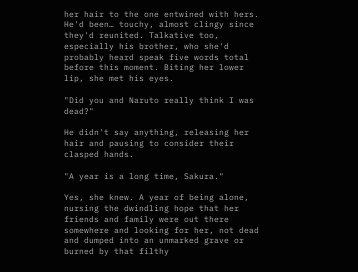her hair to the one entwined with hers. He'd been… touchy, almost clingy since they'd reunited. Talkative too, especially his brother, who she'd probably heard speak five words total before this moment. Biting her lower lip, she met his eyes.

"Did you and Naruto really think I was dead?"

He didn't say anything, releasing her hair and pausing to consider their clasped hands.

"A year is a long time, Sakura."

Yes, she knew. A year of being alone, nursing the dwindling hope that her friends and family were out there somewhere and looking for her, not dead and dumped into an unmarked grave or burned by that filthy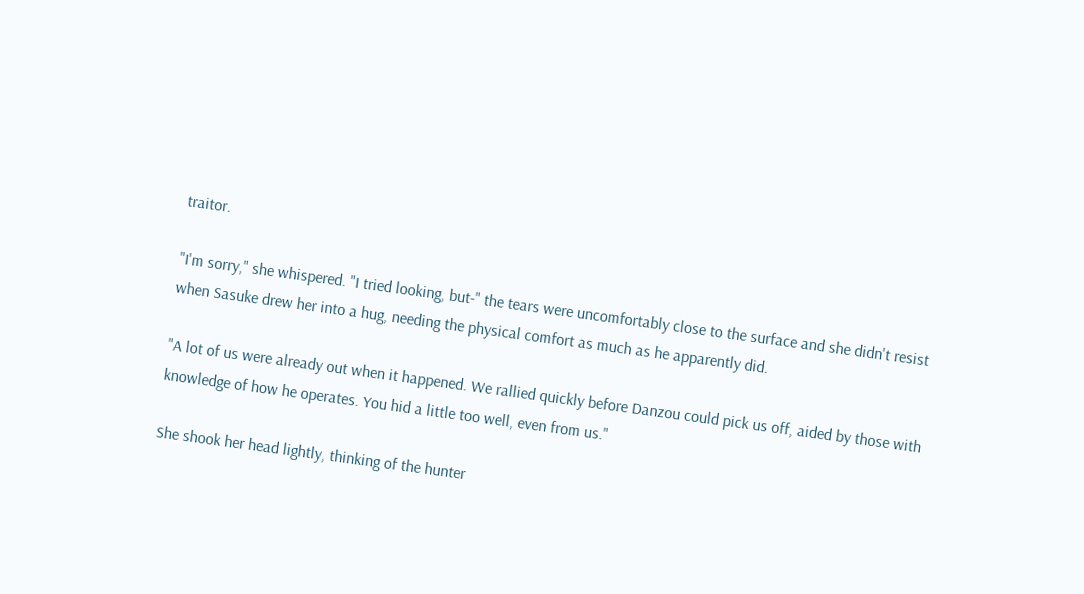traitor.

"I'm sorry," she whispered. "I tried looking, but-" the tears were uncomfortably close to the surface and she didn't resist when Sasuke drew her into a hug, needing the physical comfort as much as he apparently did.

"A lot of us were already out when it happened. We rallied quickly before Danzou could pick us off, aided by those with knowledge of how he operates. You hid a little too well, even from us."

She shook her head lightly, thinking of the hunter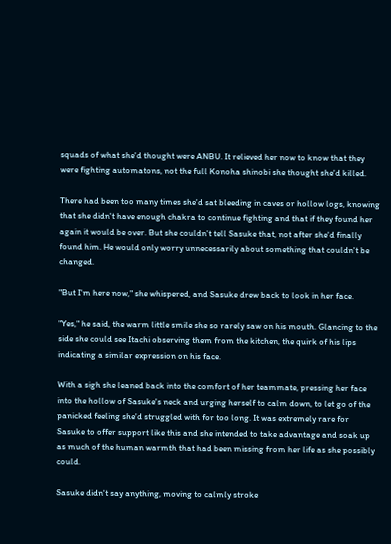squads of what she'd thought were ANBU. It relieved her now to know that they were fighting automatons, not the full Konoha shinobi she thought she'd killed.

There had been too many times she'd sat bleeding in caves or hollow logs, knowing that she didn't have enough chakra to continue fighting and that if they found her again it would be over. But she couldn't tell Sasuke that, not after she'd finally found him. He would only worry unnecessarily about something that couldn't be changed.

"But I'm here now," she whispered, and Sasuke drew back to look in her face.

"Yes," he said, the warm little smile she so rarely saw on his mouth. Glancing to the side she could see Itachi observing them from the kitchen, the quirk of his lips indicating a similar expression on his face.

With a sigh she leaned back into the comfort of her teammate, pressing her face into the hollow of Sasuke's neck and urging herself to calm down, to let go of the panicked feeling she'd struggled with for too long. It was extremely rare for Sasuke to offer support like this and she intended to take advantage and soak up as much of the human warmth that had been missing from her life as she possibly could.

Sasuke didn't say anything, moving to calmly stroke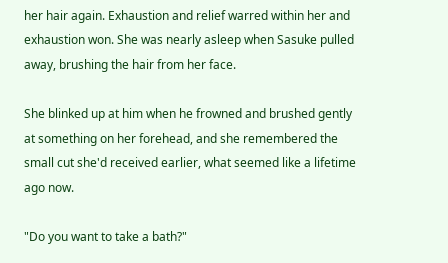her hair again. Exhaustion and relief warred within her and exhaustion won. She was nearly asleep when Sasuke pulled away, brushing the hair from her face.

She blinked up at him when he frowned and brushed gently at something on her forehead, and she remembered the small cut she'd received earlier, what seemed like a lifetime ago now.

"Do you want to take a bath?"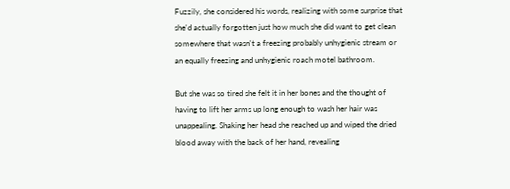Fuzzily, she considered his words, realizing with some surprise that she'd actually forgotten just how much she did want to get clean somewhere that wasn't a freezing probably unhygienic stream or an equally freezing and unhygienic roach motel bathroom.

But she was so tired she felt it in her bones and the thought of having to lift her arms up long enough to wash her hair was unappealing. Shaking her head she reached up and wiped the dried blood away with the back of her hand, revealing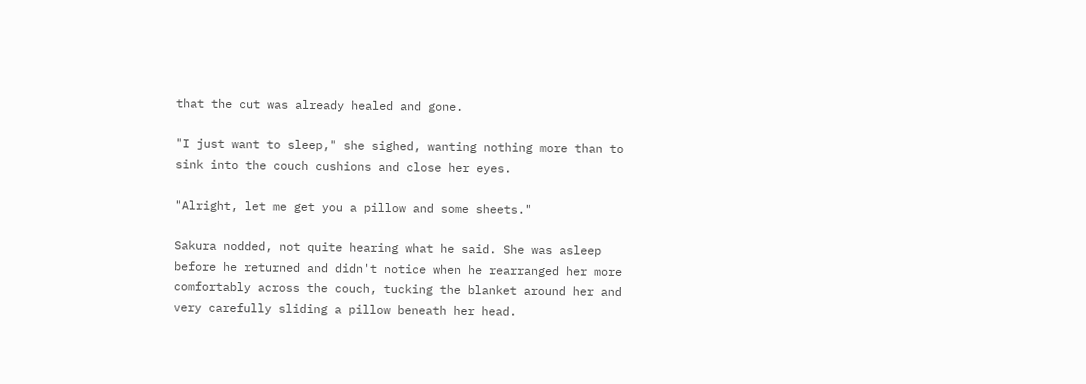that the cut was already healed and gone.

"I just want to sleep," she sighed, wanting nothing more than to sink into the couch cushions and close her eyes.

"Alright, let me get you a pillow and some sheets."

Sakura nodded, not quite hearing what he said. She was asleep before he returned and didn't notice when he rearranged her more comfortably across the couch, tucking the blanket around her and very carefully sliding a pillow beneath her head.